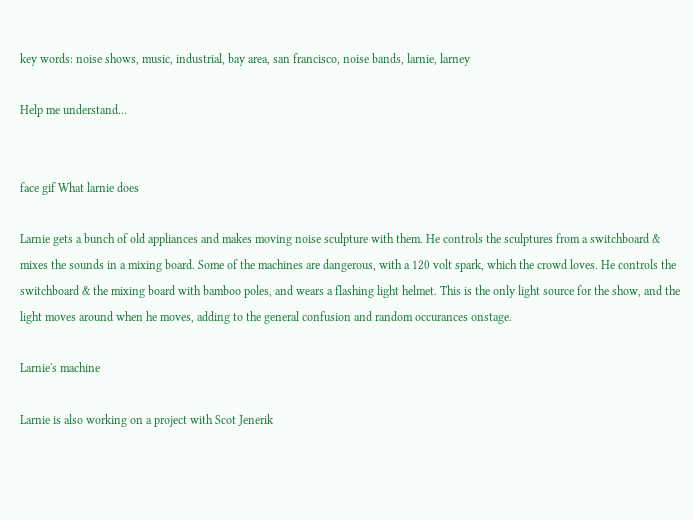key words: noise shows, music, industrial, bay area, san francisco, noise bands, larnie, larney

Help me understand...


face gif What larnie does

Larnie gets a bunch of old appliances and makes moving noise sculpture with them. He controls the sculptures from a switchboard & mixes the sounds in a mixing board. Some of the machines are dangerous, with a 120 volt spark, which the crowd loves. He controls the switchboard & the mixing board with bamboo poles, and wears a flashing light helmet. This is the only light source for the show, and the light moves around when he moves, adding to the general confusion and random occurances onstage.

Larnie's machine

Larnie is also working on a project with Scot Jenerik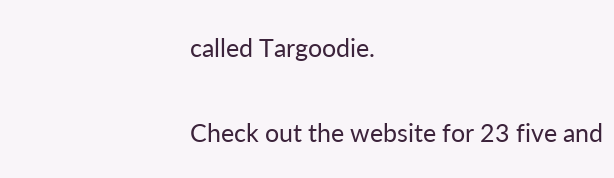called Targoodie.

Check out the website for 23 five and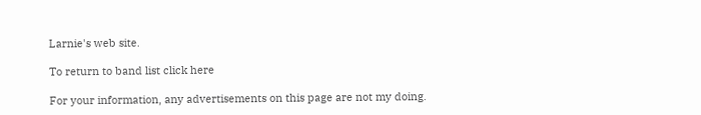Larnie's web site.

To return to band list click here

For your information, any advertisements on this page are not my doing.